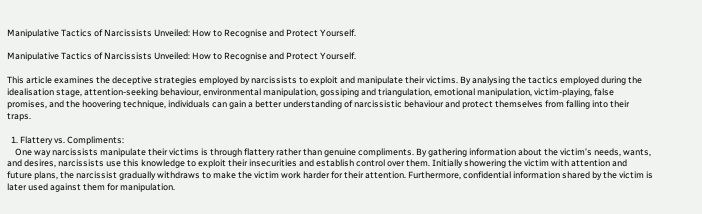Manipulative Tactics of Narcissists Unveiled: How to Recognise and Protect Yourself.

Manipulative Tactics of Narcissists Unveiled: How to Recognise and Protect Yourself.

This article examines the deceptive strategies employed by narcissists to exploit and manipulate their victims. By analysing the tactics employed during the idealisation stage, attention-seeking behaviour, environmental manipulation, gossiping and triangulation, emotional manipulation, victim-playing, false promises, and the hoovering technique, individuals can gain a better understanding of narcissistic behaviour and protect themselves from falling into their traps.

  1. Flattery vs. Compliments:
    One way narcissists manipulate their victims is through flattery rather than genuine compliments. By gathering information about the victim’s needs, wants, and desires, narcissists use this knowledge to exploit their insecurities and establish control over them. Initially showering the victim with attention and future plans, the narcissist gradually withdraws to make the victim work harder for their attention. Furthermore, confidential information shared by the victim is later used against them for manipulation.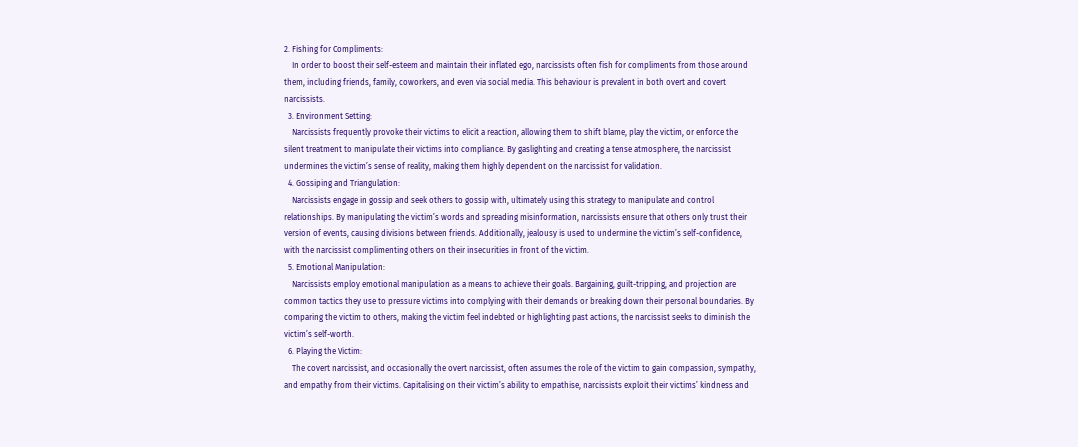2. Fishing for Compliments:
    In order to boost their self-esteem and maintain their inflated ego, narcissists often fish for compliments from those around them, including friends, family, coworkers, and even via social media. This behaviour is prevalent in both overt and covert narcissists.
  3. Environment Setting:
    Narcissists frequently provoke their victims to elicit a reaction, allowing them to shift blame, play the victim, or enforce the silent treatment to manipulate their victims into compliance. By gaslighting and creating a tense atmosphere, the narcissist undermines the victim’s sense of reality, making them highly dependent on the narcissist for validation.
  4. Gossiping and Triangulation:
    Narcissists engage in gossip and seek others to gossip with, ultimately using this strategy to manipulate and control relationships. By manipulating the victim’s words and spreading misinformation, narcissists ensure that others only trust their version of events, causing divisions between friends. Additionally, jealousy is used to undermine the victim’s self-confidence, with the narcissist complimenting others on their insecurities in front of the victim.
  5. Emotional Manipulation:
    Narcissists employ emotional manipulation as a means to achieve their goals. Bargaining, guilt-tripping, and projection are common tactics they use to pressure victims into complying with their demands or breaking down their personal boundaries. By comparing the victim to others, making the victim feel indebted or highlighting past actions, the narcissist seeks to diminish the victim’s self-worth.
  6. Playing the Victim:
    The covert narcissist, and occasionally the overt narcissist, often assumes the role of the victim to gain compassion, sympathy, and empathy from their victims. Capitalising on their victim’s ability to empathise, narcissists exploit their victims’ kindness and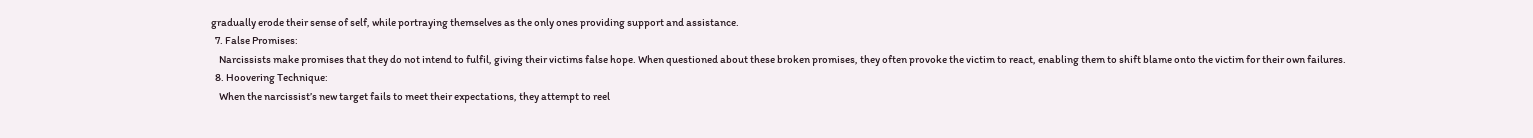gradually erode their sense of self, while portraying themselves as the only ones providing support and assistance.
  7. False Promises:
    Narcissists make promises that they do not intend to fulfil, giving their victims false hope. When questioned about these broken promises, they often provoke the victim to react, enabling them to shift blame onto the victim for their own failures.
  8. Hoovering Technique:
    When the narcissist’s new target fails to meet their expectations, they attempt to reel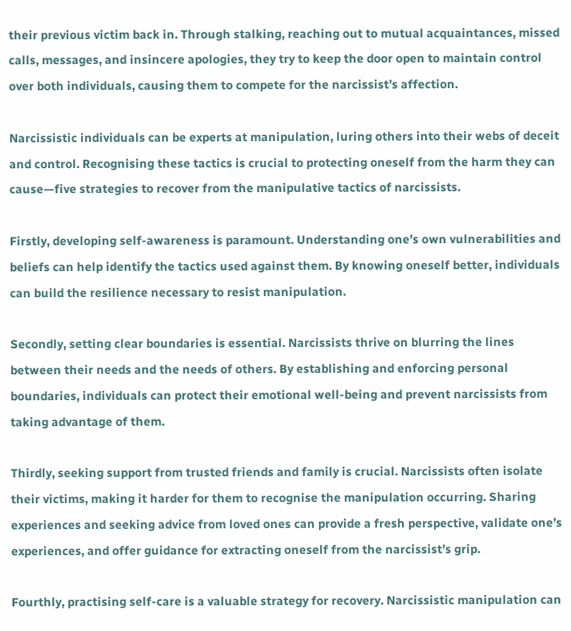their previous victim back in. Through stalking, reaching out to mutual acquaintances, missed calls, messages, and insincere apologies, they try to keep the door open to maintain control over both individuals, causing them to compete for the narcissist’s affection.

Narcissistic individuals can be experts at manipulation, luring others into their webs of deceit and control. Recognising these tactics is crucial to protecting oneself from the harm they can cause—five strategies to recover from the manipulative tactics of narcissists.

Firstly, developing self-awareness is paramount. Understanding one’s own vulnerabilities and beliefs can help identify the tactics used against them. By knowing oneself better, individuals can build the resilience necessary to resist manipulation.

Secondly, setting clear boundaries is essential. Narcissists thrive on blurring the lines between their needs and the needs of others. By establishing and enforcing personal boundaries, individuals can protect their emotional well-being and prevent narcissists from taking advantage of them.

Thirdly, seeking support from trusted friends and family is crucial. Narcissists often isolate their victims, making it harder for them to recognise the manipulation occurring. Sharing experiences and seeking advice from loved ones can provide a fresh perspective, validate one’s experiences, and offer guidance for extracting oneself from the narcissist’s grip.

Fourthly, practising self-care is a valuable strategy for recovery. Narcissistic manipulation can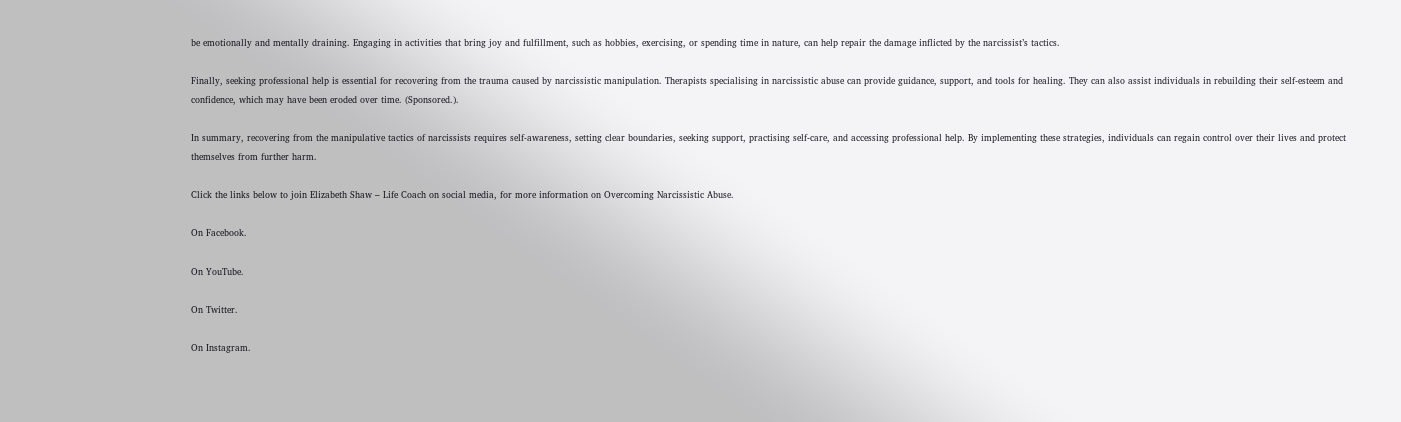be emotionally and mentally draining. Engaging in activities that bring joy and fulfillment, such as hobbies, exercising, or spending time in nature, can help repair the damage inflicted by the narcissist’s tactics.

Finally, seeking professional help is essential for recovering from the trauma caused by narcissistic manipulation. Therapists specialising in narcissistic abuse can provide guidance, support, and tools for healing. They can also assist individuals in rebuilding their self-esteem and confidence, which may have been eroded over time. (Sponsored.).

In summary, recovering from the manipulative tactics of narcissists requires self-awareness, setting clear boundaries, seeking support, practising self-care, and accessing professional help. By implementing these strategies, individuals can regain control over their lives and protect themselves from further harm.

Click the links below to join Elizabeth Shaw – Life Coach on social media, for more information on Overcoming Narcissistic Abuse.

On Facebook.

On YouTube.

On Twitter.

On Instagram.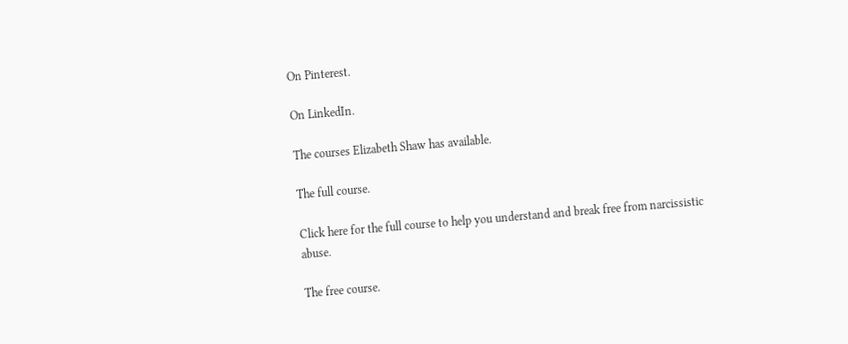On Pinterest.

On LinkedIn.

The courses Elizabeth Shaw has available.

The full course.

Click here for the full course to help you understand and break free from narcissistic abuse.

The free course.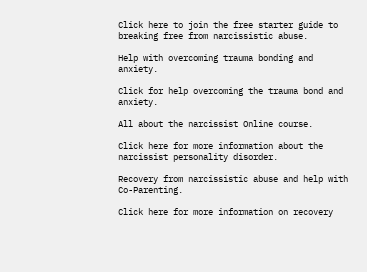Click here to join the free starter guide to breaking free from narcissistic abuse.

Help with overcoming trauma bonding and anxiety.

Click for help overcoming the trauma bond and anxiety.

All about the narcissist Online course.

Click here for more information about the narcissist personality disorder.

Recovery from narcissistic abuse and help with Co-Parenting.

Click here for more information on recovery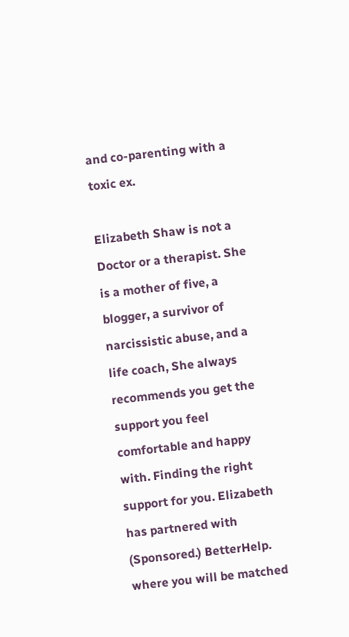and co-parenting with a toxic ex.

Elizabeth Shaw is not a Doctor or a therapist. She is a mother of five, a blogger, a survivor of narcissistic abuse, and a life coach, She always recommends you get the support you feel comfortable and happy with. Finding the right support for you. Elizabeth has partnered with (Sponsored.) BetterHelp. where you will be matched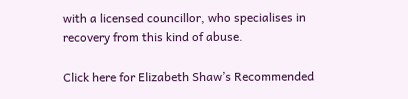with a licensed councillor, who specialises in recovery from this kind of abuse.

Click here for Elizabeth Shaw’s Recommended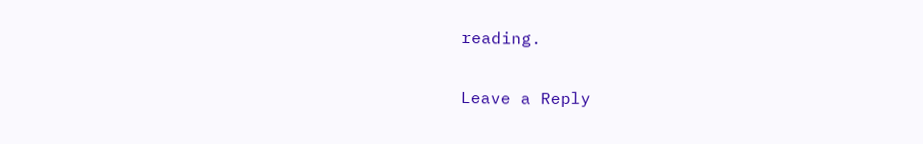reading.

Leave a Reply